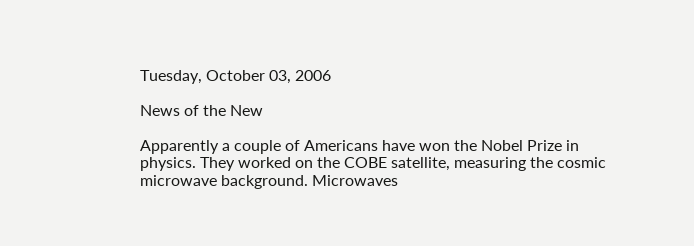Tuesday, October 03, 2006

News of the New

Apparently a couple of Americans have won the Nobel Prize in physics. They worked on the COBE satellite, measuring the cosmic microwave background. Microwaves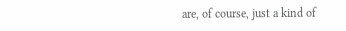are, of course, just a kind of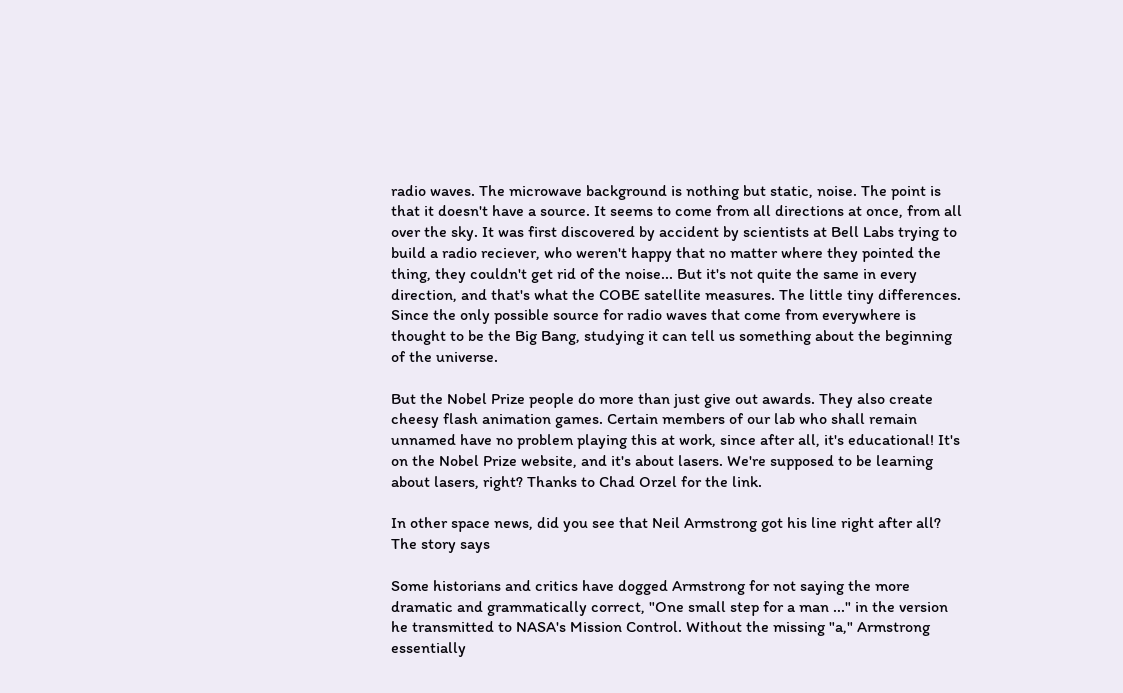radio waves. The microwave background is nothing but static, noise. The point is that it doesn't have a source. It seems to come from all directions at once, from all over the sky. It was first discovered by accident by scientists at Bell Labs trying to build a radio reciever, who weren't happy that no matter where they pointed the thing, they couldn't get rid of the noise... But it's not quite the same in every direction, and that's what the COBE satellite measures. The little tiny differences. Since the only possible source for radio waves that come from everywhere is thought to be the Big Bang, studying it can tell us something about the beginning of the universe.

But the Nobel Prize people do more than just give out awards. They also create cheesy flash animation games. Certain members of our lab who shall remain unnamed have no problem playing this at work, since after all, it's educational! It's on the Nobel Prize website, and it's about lasers. We're supposed to be learning about lasers, right? Thanks to Chad Orzel for the link.

In other space news, did you see that Neil Armstrong got his line right after all? The story says

Some historians and critics have dogged Armstrong for not saying the more dramatic and grammatically correct, "One small step for a man ..." in the version he transmitted to NASA's Mission Control. Without the missing "a," Armstrong essentially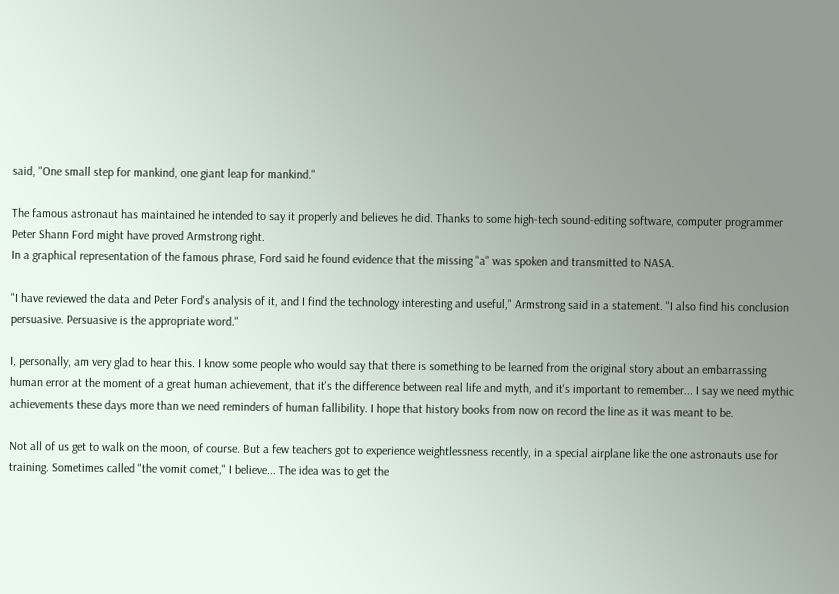said, "One small step for mankind, one giant leap for mankind."

The famous astronaut has maintained he intended to say it properly and believes he did. Thanks to some high-tech sound-editing software, computer programmer Peter Shann Ford might have proved Armstrong right.
In a graphical representation of the famous phrase, Ford said he found evidence that the missing "a" was spoken and transmitted to NASA.

"I have reviewed the data and Peter Ford's analysis of it, and I find the technology interesting and useful," Armstrong said in a statement. "I also find his conclusion persuasive. Persuasive is the appropriate word."

I, personally, am very glad to hear this. I know some people who would say that there is something to be learned from the original story about an embarrassing human error at the moment of a great human achievement, that it's the difference between real life and myth, and it's important to remember... I say we need mythic achievements these days more than we need reminders of human fallibility. I hope that history books from now on record the line as it was meant to be.

Not all of us get to walk on the moon, of course. But a few teachers got to experience weightlessness recently, in a special airplane like the one astronauts use for training. Sometimes called "the vomit comet," I believe... The idea was to get the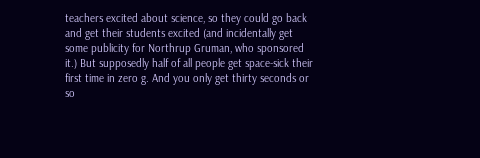teachers excited about science, so they could go back and get their students excited (and incidentally get some publicity for Northrup Gruman, who sponsored it.) But supposedly half of all people get space-sick their first time in zero g. And you only get thirty seconds or so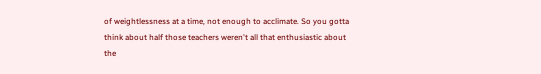of weightlessness at a time, not enough to acclimate. So you gotta think about half those teachers weren't all that enthusiastic about the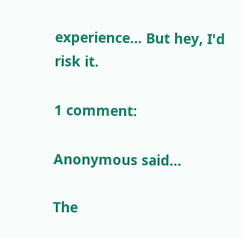experience... But hey, I'd risk it.

1 comment:

Anonymous said...

The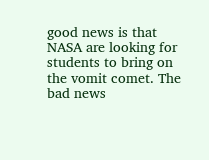good news is that NASA are looking for students to bring on the vomit comet. The bad news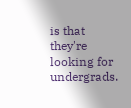is that they're looking for undergrads.